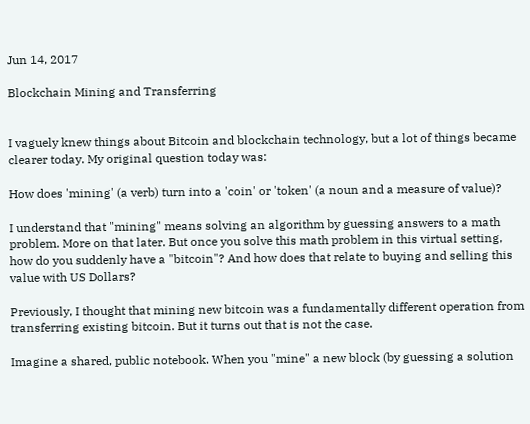Jun 14, 2017

Blockchain Mining and Transferring


I vaguely knew things about Bitcoin and blockchain technology, but a lot of things became clearer today. My original question today was:

How does 'mining' (a verb) turn into a 'coin' or 'token' (a noun and a measure of value)?

I understand that "mining" means solving an algorithm by guessing answers to a math problem. More on that later. But once you solve this math problem in this virtual setting, how do you suddenly have a "bitcoin"? And how does that relate to buying and selling this value with US Dollars?

Previously, I thought that mining new bitcoin was a fundamentally different operation from transferring existing bitcoin. But it turns out that is not the case.

Imagine a shared, public notebook. When you "mine" a new block (by guessing a solution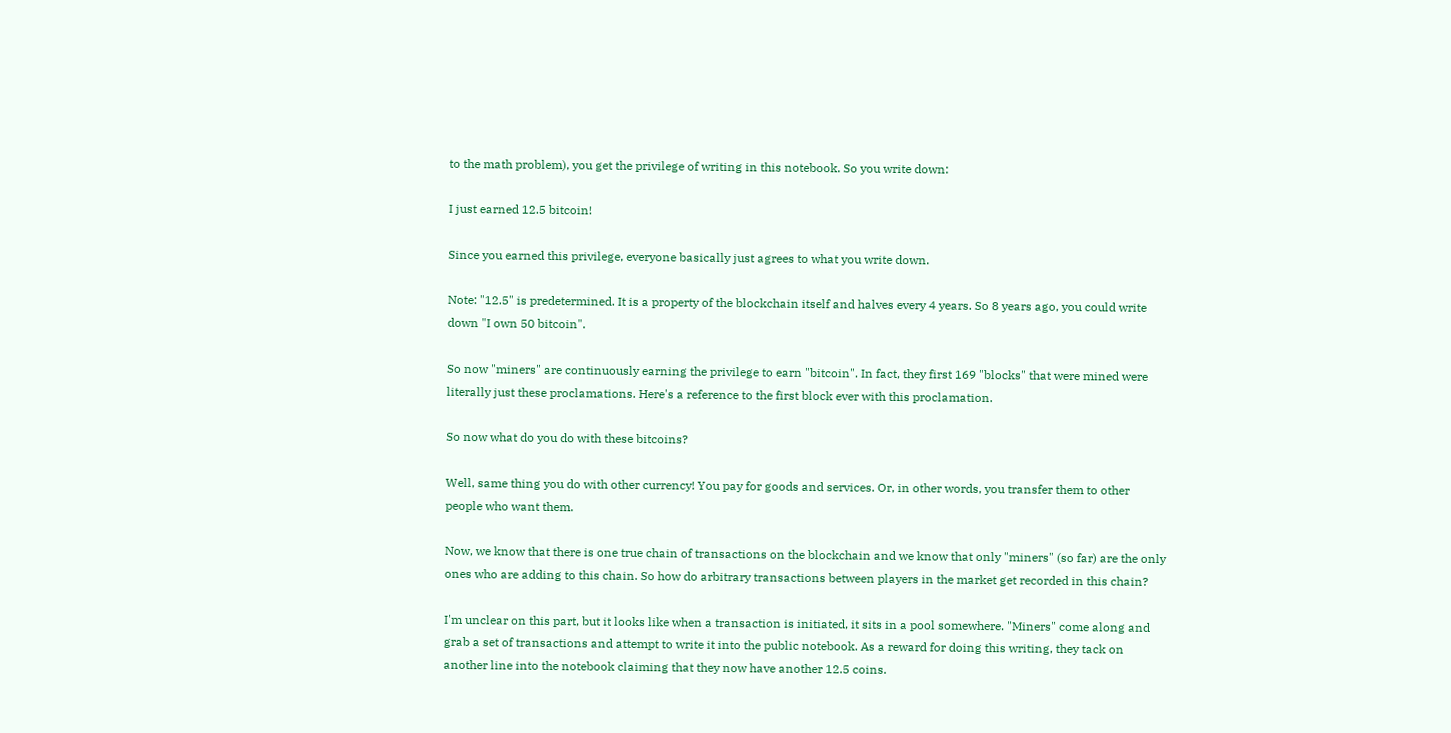to the math problem), you get the privilege of writing in this notebook. So you write down:

I just earned 12.5 bitcoin!

Since you earned this privilege, everyone basically just agrees to what you write down.

Note: "12.5" is predetermined. It is a property of the blockchain itself and halves every 4 years. So 8 years ago, you could write down "I own 50 bitcoin".

So now "miners" are continuously earning the privilege to earn "bitcoin". In fact, they first 169 "blocks" that were mined were literally just these proclamations. Here's a reference to the first block ever with this proclamation.

So now what do you do with these bitcoins?

Well, same thing you do with other currency! You pay for goods and services. Or, in other words, you transfer them to other people who want them.

Now, we know that there is one true chain of transactions on the blockchain and we know that only "miners" (so far) are the only ones who are adding to this chain. So how do arbitrary transactions between players in the market get recorded in this chain?

I'm unclear on this part, but it looks like when a transaction is initiated, it sits in a pool somewhere. "Miners" come along and grab a set of transactions and attempt to write it into the public notebook. As a reward for doing this writing, they tack on another line into the notebook claiming that they now have another 12.5 coins.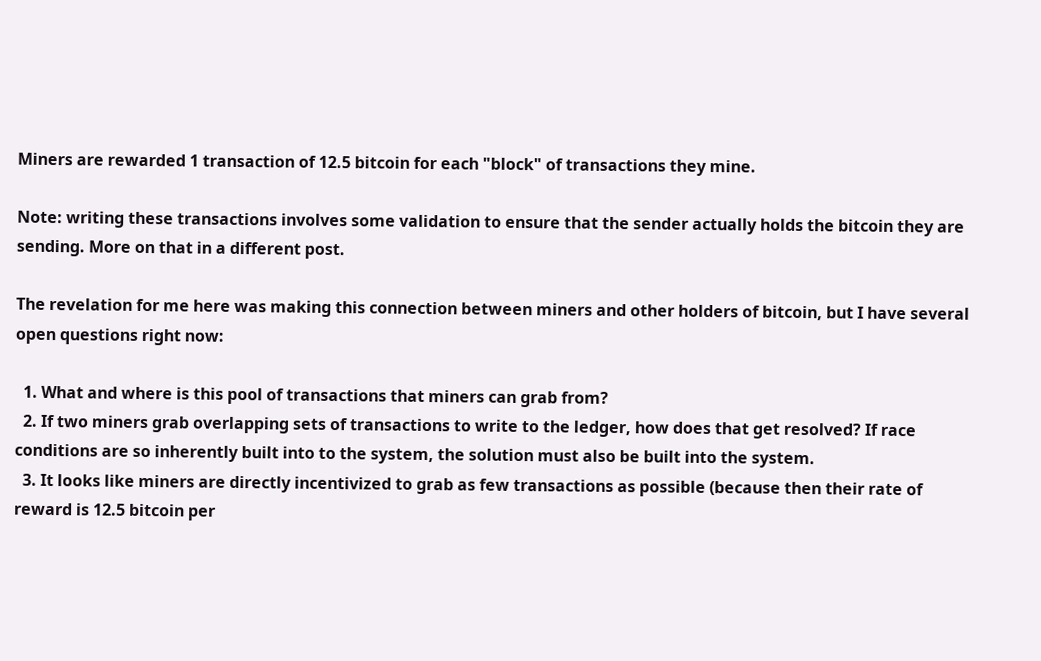Miners are rewarded 1 transaction of 12.5 bitcoin for each "block" of transactions they mine.

Note: writing these transactions involves some validation to ensure that the sender actually holds the bitcoin they are sending. More on that in a different post.

The revelation for me here was making this connection between miners and other holders of bitcoin, but I have several open questions right now:

  1. What and where is this pool of transactions that miners can grab from?
  2. If two miners grab overlapping sets of transactions to write to the ledger, how does that get resolved? If race conditions are so inherently built into to the system, the solution must also be built into the system.
  3. It looks like miners are directly incentivized to grab as few transactions as possible (because then their rate of reward is 12.5 bitcoin per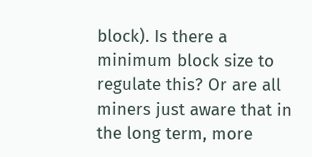block). Is there a minimum block size to regulate this? Or are all miners just aware that in the long term, more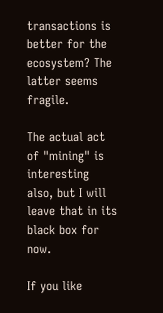transactions is better for the ecosystem? The latter seems fragile.

The actual act of "mining" is interesting also, but I will leave that in its black box for now.

If you like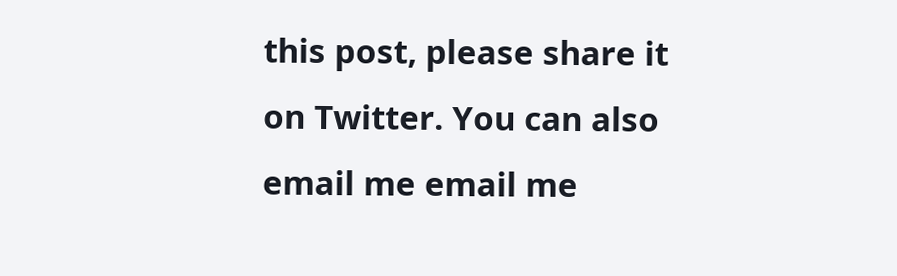this post, please share it on Twitter. You can also email me email me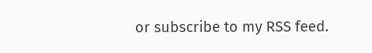or subscribe to my RSS feed.